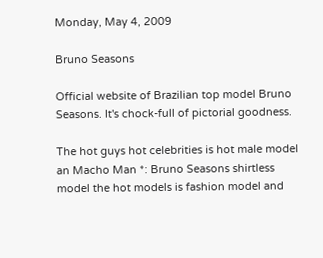Monday, May 4, 2009

Bruno Seasons

Official website of Brazilian top model Bruno Seasons. It's chock-full of pictorial goodness.

The hot guys hot celebrities is hot male model an Macho Man *: Bruno Seasons shirtless model the hot models is fashion model and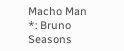Macho Man *: Bruno Seasons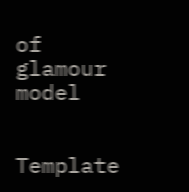of glamour model


Template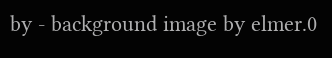by - background image by elmer.0